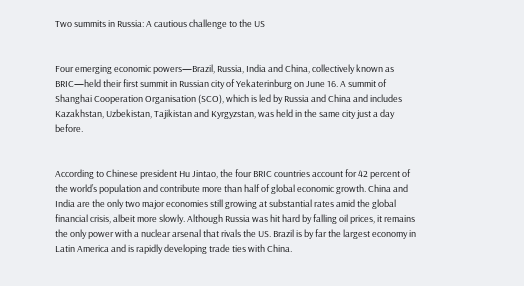Two summits in Russia: A cautious challenge to the US


Four emerging economic powers—Brazil, Russia, India and China, collectively known as BRIC—held their first summit in Russian city of Yekaterinburg on June 16. A summit of Shanghai Cooperation Organisation (SCO), which is led by Russia and China and includes Kazakhstan, Uzbekistan, Tajikistan and Kyrgyzstan, was held in the same city just a day before.


According to Chinese president Hu Jintao, the four BRIC countries account for 42 percent of the world’s population and contribute more than half of global economic growth. China and India are the only two major economies still growing at substantial rates amid the global financial crisis, albeit more slowly. Although Russia was hit hard by falling oil prices, it remains the only power with a nuclear arsenal that rivals the US. Brazil is by far the largest economy in Latin America and is rapidly developing trade ties with China.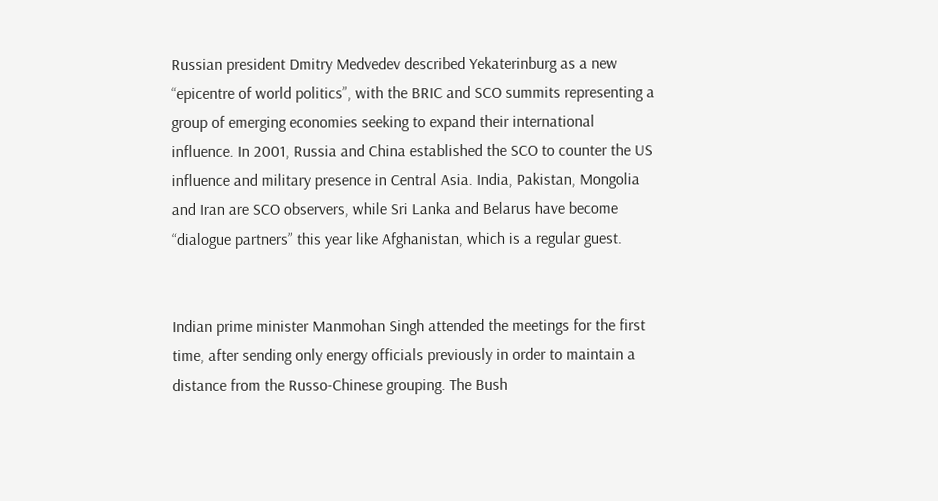Russian president Dmitry Medvedev described Yekaterinburg as a new “epicentre of world politics”, with the BRIC and SCO summits representing a group of emerging economies seeking to expand their international influence. In 2001, Russia and China established the SCO to counter the US influence and military presence in Central Asia. India, Pakistan, Mongolia and Iran are SCO observers, while Sri Lanka and Belarus have become “dialogue partners” this year like Afghanistan, which is a regular guest.


Indian prime minister Manmohan Singh attended the meetings for the first time, after sending only energy officials previously in order to maintain a distance from the Russo-Chinese grouping. The Bush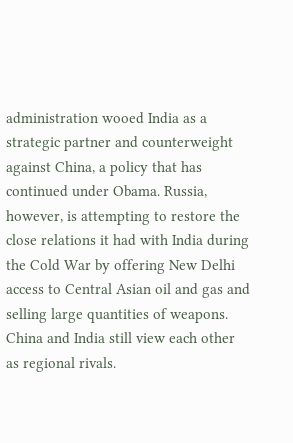administration wooed India as a strategic partner and counterweight against China, a policy that has continued under Obama. Russia, however, is attempting to restore the close relations it had with India during the Cold War by offering New Delhi access to Central Asian oil and gas and selling large quantities of weapons. China and India still view each other as regional rivals.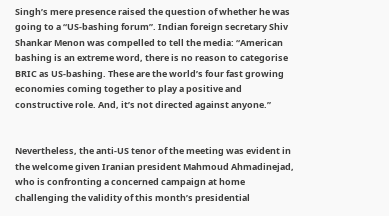Singh’s mere presence raised the question of whether he was going to a “US-bashing forum”. Indian foreign secretary Shiv Shankar Menon was compelled to tell the media: “American bashing is an extreme word, there is no reason to categorise BRIC as US-bashing. These are the world’s four fast growing economies coming together to play a positive and constructive role. And, it’s not directed against anyone.”


Nevertheless, the anti-US tenor of the meeting was evident in the welcome given Iranian president Mahmoud Ahmadinejad, who is confronting a concerned campaign at home challenging the validity of this month’s presidential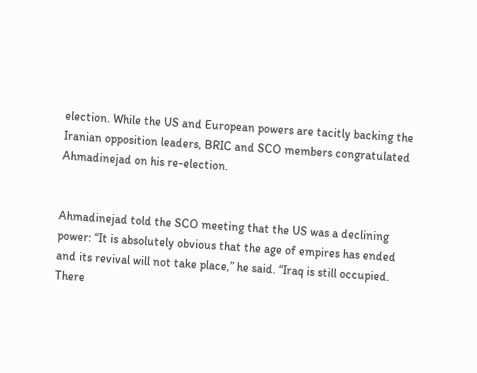election. While the US and European powers are tacitly backing the Iranian opposition leaders, BRIC and SCO members congratulated Ahmadinejad on his re-election.


Ahmadinejad told the SCO meeting that the US was a declining power: “It is absolutely obvious that the age of empires has ended and its revival will not take place,” he said. “Iraq is still occupied. There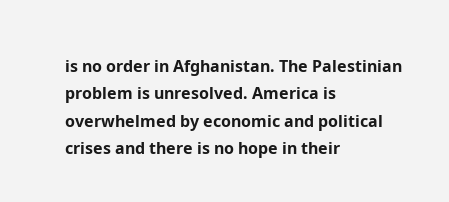is no order in Afghanistan. The Palestinian problem is unresolved. America is overwhelmed by economic and political crises and there is no hope in their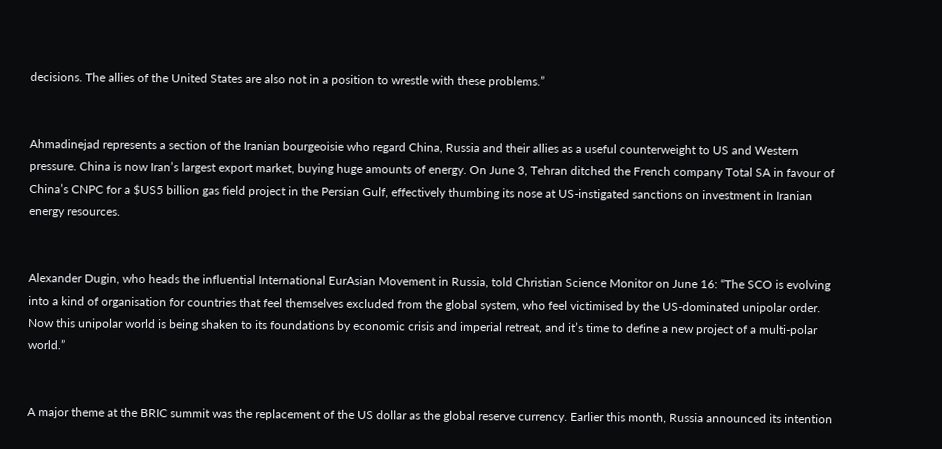decisions. The allies of the United States are also not in a position to wrestle with these problems.”


Ahmadinejad represents a section of the Iranian bourgeoisie who regard China, Russia and their allies as a useful counterweight to US and Western pressure. China is now Iran’s largest export market, buying huge amounts of energy. On June 3, Tehran ditched the French company Total SA in favour of China’s CNPC for a $US5 billion gas field project in the Persian Gulf, effectively thumbing its nose at US-instigated sanctions on investment in Iranian energy resources.


Alexander Dugin, who heads the influential International EurAsian Movement in Russia, told Christian Science Monitor on June 16: “The SCO is evolving into a kind of organisation for countries that feel themselves excluded from the global system, who feel victimised by the US-dominated unipolar order. Now this unipolar world is being shaken to its foundations by economic crisis and imperial retreat, and it’s time to define a new project of a multi-polar world.”


A major theme at the BRIC summit was the replacement of the US dollar as the global reserve currency. Earlier this month, Russia announced its intention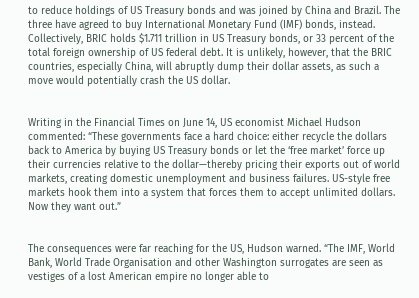to reduce holdings of US Treasury bonds and was joined by China and Brazil. The three have agreed to buy International Monetary Fund (IMF) bonds, instead. Collectively, BRIC holds $1.711 trillion in US Treasury bonds, or 33 percent of the total foreign ownership of US federal debt. It is unlikely, however, that the BRIC countries, especially China, will abruptly dump their dollar assets, as such a move would potentially crash the US dollar.


Writing in the Financial Times on June 14, US economist Michael Hudson commented: “These governments face a hard choice: either recycle the dollars back to America by buying US Treasury bonds or let the ‘free market’ force up their currencies relative to the dollar—thereby pricing their exports out of world markets, creating domestic unemployment and business failures. US-style free markets hook them into a system that forces them to accept unlimited dollars. Now they want out.”


The consequences were far reaching for the US, Hudson warned. “The IMF, World Bank, World Trade Organisation and other Washington surrogates are seen as vestiges of a lost American empire no longer able to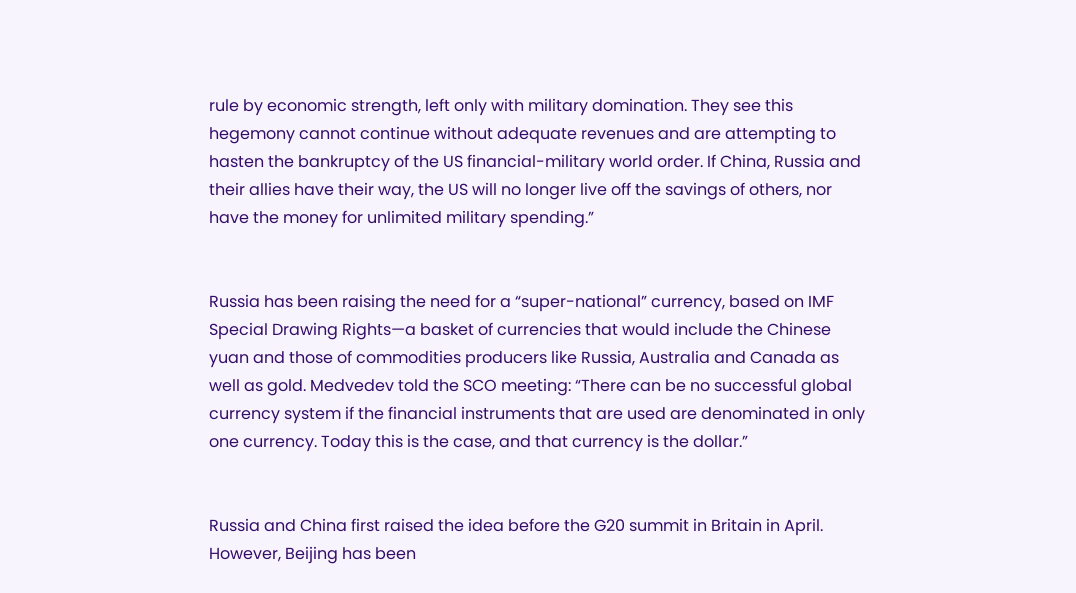rule by economic strength, left only with military domination. They see this hegemony cannot continue without adequate revenues and are attempting to hasten the bankruptcy of the US financial-military world order. If China, Russia and their allies have their way, the US will no longer live off the savings of others, nor have the money for unlimited military spending.”


Russia has been raising the need for a “super-national” currency, based on IMF Special Drawing Rights—a basket of currencies that would include the Chinese yuan and those of commodities producers like Russia, Australia and Canada as well as gold. Medvedev told the SCO meeting: “There can be no successful global currency system if the financial instruments that are used are denominated in only one currency. Today this is the case, and that currency is the dollar.”


Russia and China first raised the idea before the G20 summit in Britain in April. However, Beijing has been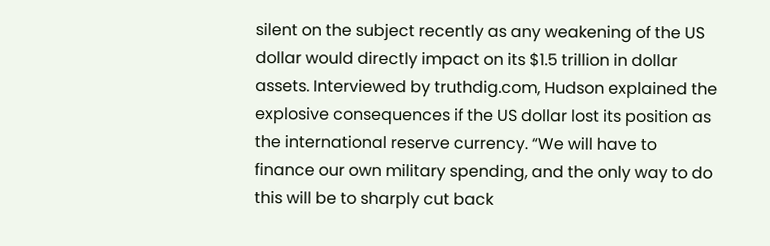silent on the subject recently as any weakening of the US dollar would directly impact on its $1.5 trillion in dollar assets. Interviewed by truthdig.com, Hudson explained the explosive consequences if the US dollar lost its position as the international reserve currency. “We will have to finance our own military spending, and the only way to do this will be to sharply cut back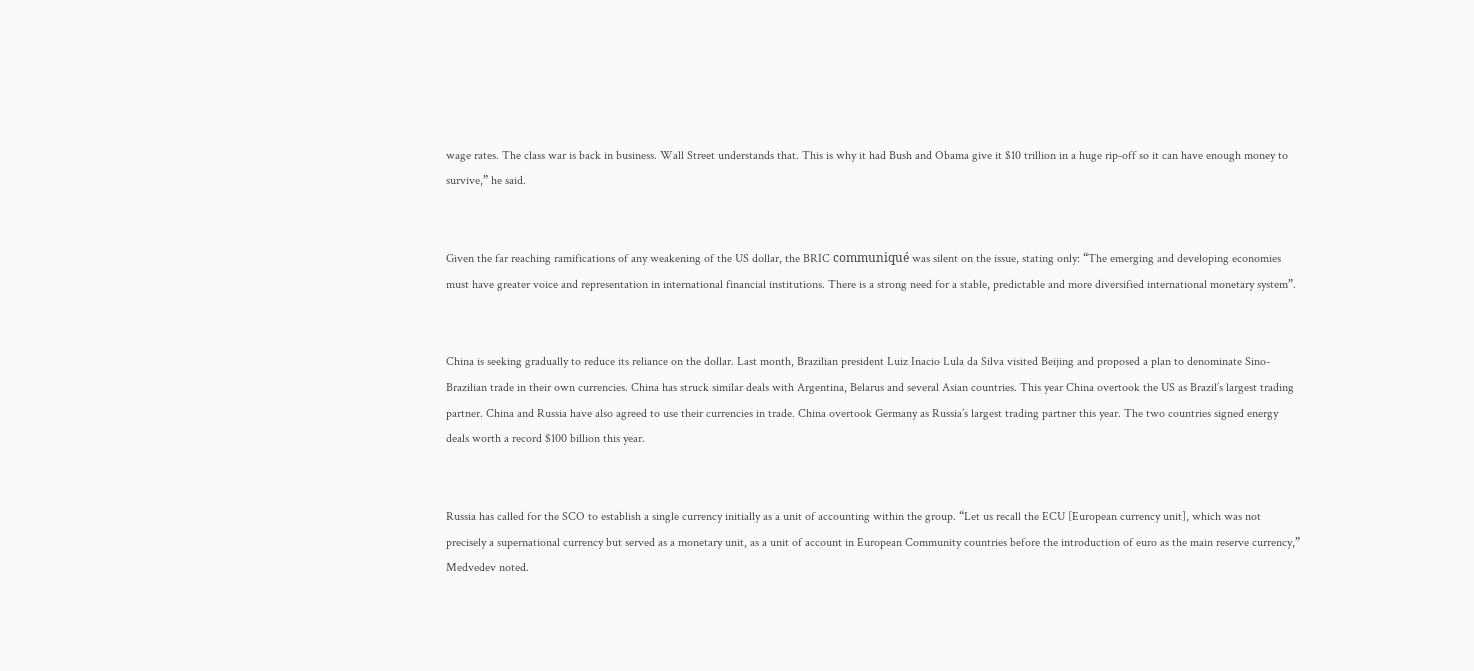wage rates. The class war is back in business. Wall Street understands that. This is why it had Bush and Obama give it $10 trillion in a huge rip-off so it can have enough money to survive,” he said.


Given the far reaching ramifications of any weakening of the US dollar, the BRIC communiqué was silent on the issue, stating only: “The emerging and developing economies must have greater voice and representation in international financial institutions. There is a strong need for a stable, predictable and more diversified international monetary system”.


China is seeking gradually to reduce its reliance on the dollar. Last month, Brazilian president Luiz Inacio Lula da Silva visited Beijing and proposed a plan to denominate Sino-Brazilian trade in their own currencies. China has struck similar deals with Argentina, Belarus and several Asian countries. This year China overtook the US as Brazil’s largest trading partner. China and Russia have also agreed to use their currencies in trade. China overtook Germany as Russia’s largest trading partner this year. The two countries signed energy deals worth a record $100 billion this year.


Russia has called for the SCO to establish a single currency initially as a unit of accounting within the group. “Let us recall the ECU [European currency unit], which was not precisely a supernational currency but served as a monetary unit, as a unit of account in European Community countries before the introduction of euro as the main reserve currency,” Medvedev noted.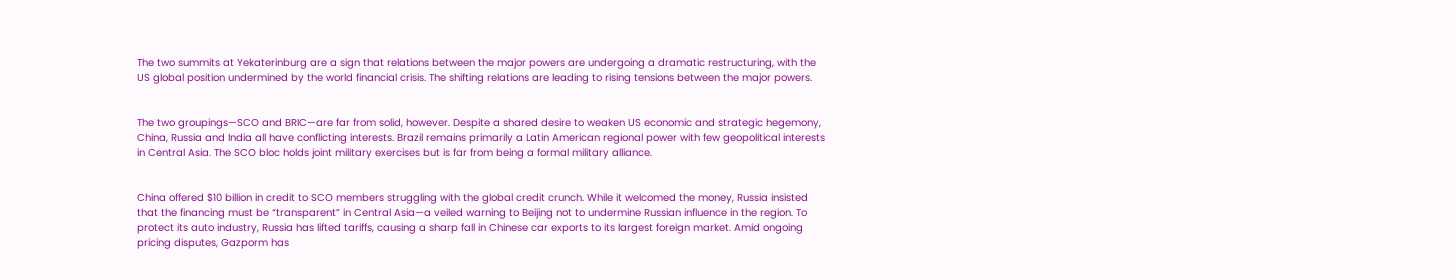The two summits at Yekaterinburg are a sign that relations between the major powers are undergoing a dramatic restructuring, with the US global position undermined by the world financial crisis. The shifting relations are leading to rising tensions between the major powers.


The two groupings—SCO and BRIC—are far from solid, however. Despite a shared desire to weaken US economic and strategic hegemony, China, Russia and India all have conflicting interests. Brazil remains primarily a Latin American regional power with few geopolitical interests in Central Asia. The SCO bloc holds joint military exercises but is far from being a formal military alliance.


China offered $10 billion in credit to SCO members struggling with the global credit crunch. While it welcomed the money, Russia insisted that the financing must be “transparent” in Central Asia—a veiled warning to Beijing not to undermine Russian influence in the region. To protect its auto industry, Russia has lifted tariffs, causing a sharp fall in Chinese car exports to its largest foreign market. Amid ongoing pricing disputes, Gazporm has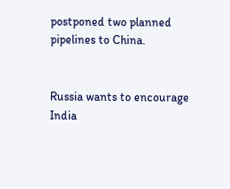postponed two planned pipelines to China.


Russia wants to encourage India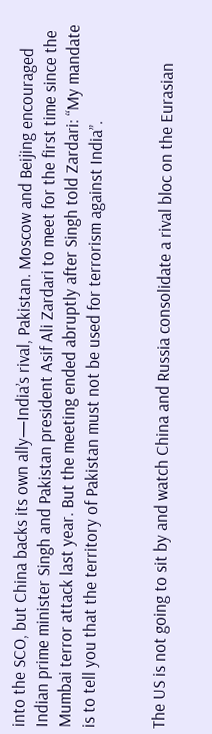into the SCO, but China backs its own ally—India’s rival, Pakistan. Moscow and Beijing encouraged Indian prime minister Singh and Pakistan president Asif Ali Zardari to meet for the first time since the Mumbai terror attack last year. But the meeting ended abruptly after Singh told Zardari: “My mandate is to tell you that the territory of Pakistan must not be used for terrorism against India”.


The US is not going to sit by and watch China and Russia consolidate a rival bloc on the Eurasian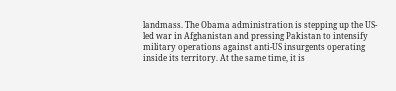landmass. The Obama administration is stepping up the US-led war in Afghanistan and pressing Pakistan to intensify military operations against anti-US insurgents operating inside its territory. At the same time, it is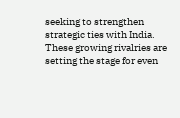seeking to strengthen strategic ties with India. These growing rivalries are setting the stage for even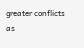greater conflicts as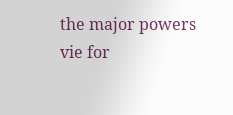the major powers vie for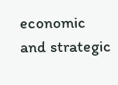economic and strategic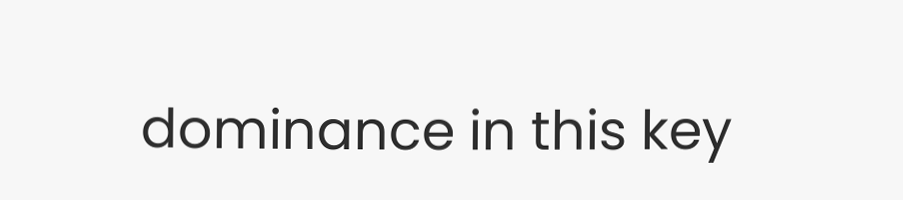dominance in this key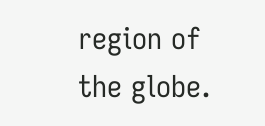region of the globe.